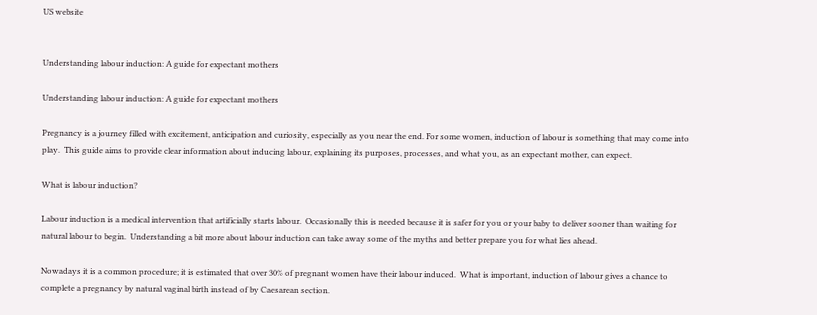US website


Understanding labour induction: A guide for expectant mothers

Understanding labour induction: A guide for expectant mothers

Pregnancy is a journey filled with excitement, anticipation and curiosity, especially as you near the end. For some women, induction of labour is something that may come into play.  This guide aims to provide clear information about inducing labour, explaining its purposes, processes, and what you, as an expectant mother, can expect.

What is labour induction?

Labour induction is a medical intervention that artificially starts labour.  Occasionally this is needed because it is safer for you or your baby to deliver sooner than waiting for natural labour to begin.  Understanding a bit more about labour induction can take away some of the myths and better prepare you for what lies ahead.

Nowadays it is a common procedure; it is estimated that over 30% of pregnant women have their labour induced.  What is important, induction of labour gives a chance to complete a pregnancy by natural vaginal birth instead of by Caesarean section.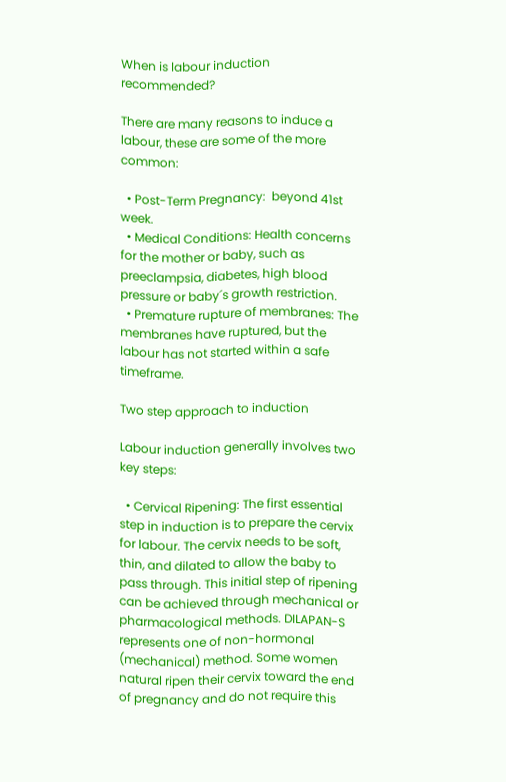When is labour induction recommended?

There are many reasons to induce a labour, these are some of the more common:

  • Post-Term Pregnancy:  beyond 41st week.
  • Medical Conditions: Health concerns for the mother or baby, such as preeclampsia, diabetes, high blood pressure or baby´s growth restriction.
  • Premature rupture of membranes: The membranes have ruptured, but the labour has not started within a safe timeframe.

Two step approach to induction

Labour induction generally involves two key steps:

  • Cervical Ripening: The first essential step in induction is to prepare the cervix for labour. The cervix needs to be soft, thin, and dilated to allow the baby to pass through. This initial step of ripening can be achieved through mechanical or pharmacological methods. DILAPAN-S represents one of non-hormonal (mechanical) method. Some women natural ripen their cervix toward the end of pregnancy and do not require this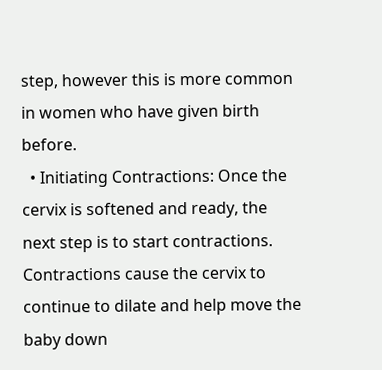step, however this is more common in women who have given birth before.
  • Initiating Contractions: Once the cervix is softened and ready, the next step is to start contractions. Contractions cause the cervix to continue to dilate and help move the baby down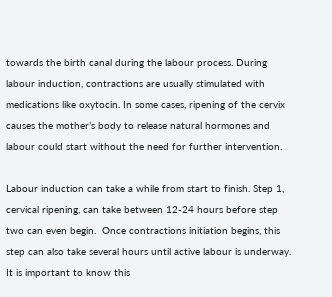towards the birth canal during the labour process. During labour induction, contractions are usually stimulated with medications like oxytocin. In some cases, ripening of the cervix causes the mother’s body to release natural hormones and labour could start without the need for further intervention.

Labour induction can take a while from start to finish. Step 1, cervical ripening, can take between 12-24 hours before step two can even begin.  Once contractions initiation begins, this step can also take several hours until active labour is underway.  It is important to know this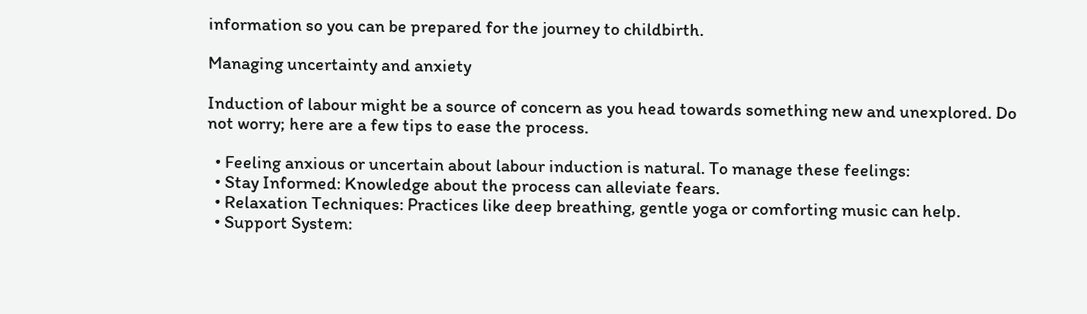information so you can be prepared for the journey to childbirth.

Managing uncertainty and anxiety

Induction of labour might be a source of concern as you head towards something new and unexplored. Do not worry; here are a few tips to ease the process.

  • Feeling anxious or uncertain about labour induction is natural. To manage these feelings:
  • Stay Informed: Knowledge about the process can alleviate fears.
  • Relaxation Techniques: Practices like deep breathing, gentle yoga or comforting music can help.
  • Support System: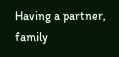Having a partner, family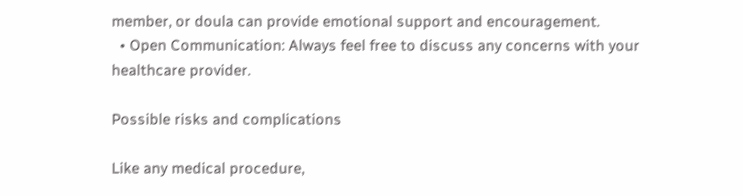member, or doula can provide emotional support and encouragement.
  • Open Communication: Always feel free to discuss any concerns with your healthcare provider.

Possible risks and complications

Like any medical procedure,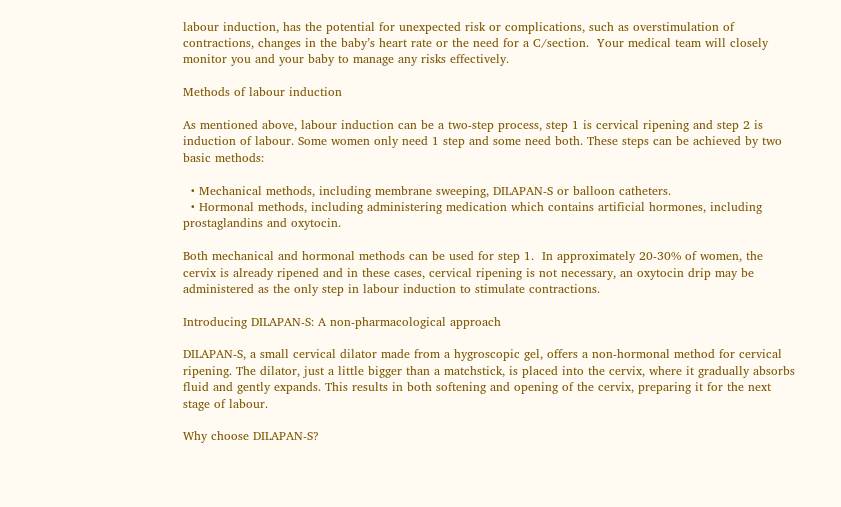labour induction, has the potential for unexpected risk or complications, such as overstimulation of contractions, changes in the baby’s heart rate or the need for a C/section.  Your medical team will closely monitor you and your baby to manage any risks effectively.

Methods of labour induction

As mentioned above, labour induction can be a two-step process, step 1 is cervical ripening and step 2 is induction of labour. Some women only need 1 step and some need both. These steps can be achieved by two basic methods:

  • Mechanical methods, including membrane sweeping, DILAPAN-S or balloon catheters.
  • Hormonal methods, including administering medication which contains artificial hormones, including prostaglandins and oxytocin.

Both mechanical and hormonal methods can be used for step 1.  In approximately 20-30% of women, the cervix is already ripened and in these cases, cervical ripening is not necessary, an oxytocin drip may be administered as the only step in labour induction to stimulate contractions.

Introducing DILAPAN-S: A non-pharmacological approach

DILAPAN-S, a small cervical dilator made from a hygroscopic gel, offers a non-hormonal method for cervical ripening. The dilator, just a little bigger than a matchstick, is placed into the cervix, where it gradually absorbs fluid and gently expands. This results in both softening and opening of the cervix, preparing it for the next stage of labour.

Why choose DILAPAN-S?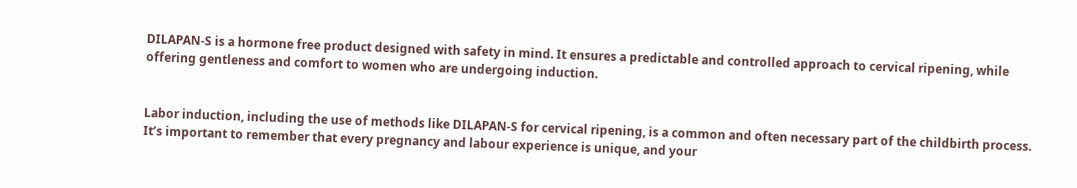DILAPAN-S is a hormone free product designed with safety in mind. It ensures a predictable and controlled approach to cervical ripening, while offering gentleness and comfort to women who are undergoing induction.


Labor induction, including the use of methods like DILAPAN-S for cervical ripening, is a common and often necessary part of the childbirth process. It’s important to remember that every pregnancy and labour experience is unique, and your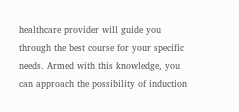healthcare provider will guide you through the best course for your specific needs. Armed with this knowledge, you can approach the possibility of induction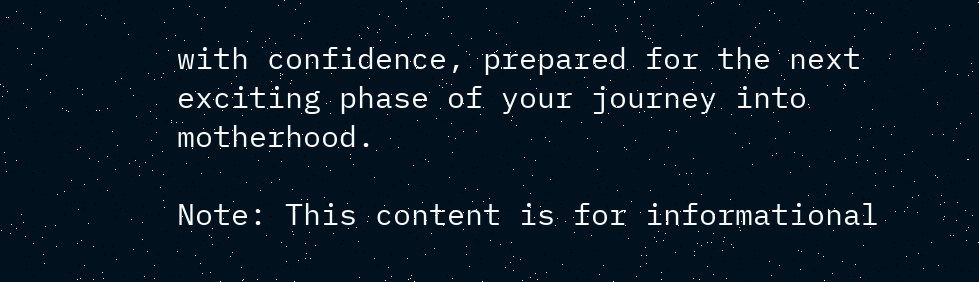with confidence, prepared for the next exciting phase of your journey into motherhood.

Note: This content is for informational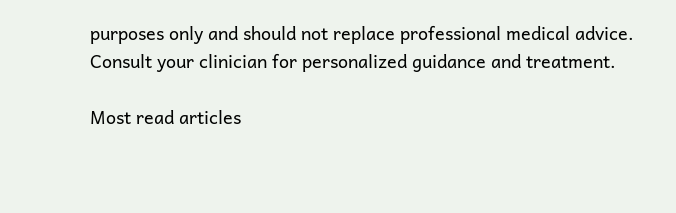purposes only and should not replace professional medical advice. Consult your clinician for personalized guidance and treatment.

Most read articles